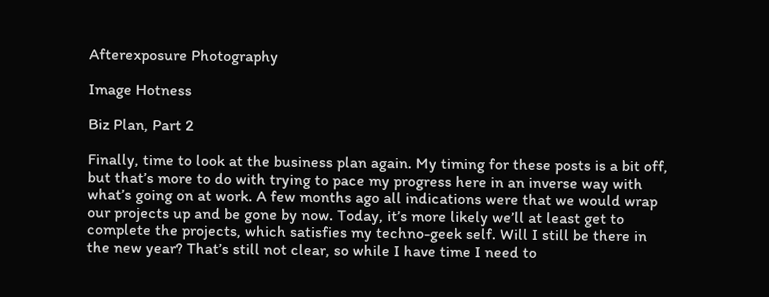Afterexposure Photography

Image Hotness

Biz Plan, Part 2

Finally, time to look at the business plan again. My timing for these posts is a bit off, but that’s more to do with trying to pace my progress here in an inverse way with what’s going on at work. A few months ago all indications were that we would wrap our projects up and be gone by now. Today, it’s more likely we’ll at least get to complete the projects, which satisfies my techno-geek self. Will I still be there in the new year? That’s still not clear, so while I have time I need to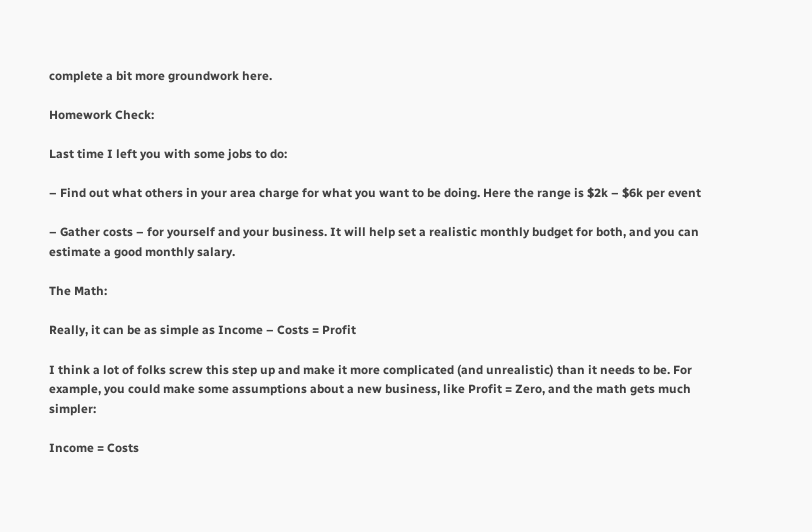complete a bit more groundwork here.

Homework Check:

Last time I left you with some jobs to do:

– Find out what others in your area charge for what you want to be doing. Here the range is $2k – $6k per event

– Gather costs – for yourself and your business. It will help set a realistic monthly budget for both, and you can estimate a good monthly salary.

The Math:

Really, it can be as simple as Income – Costs = Profit

I think a lot of folks screw this step up and make it more complicated (and unrealistic) than it needs to be. For example, you could make some assumptions about a new business, like Profit = Zero, and the math gets much simpler:

Income = Costs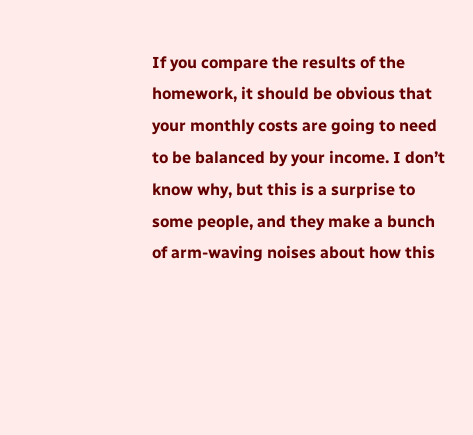If you compare the results of the homework, it should be obvious that your monthly costs are going to need to be balanced by your income. I don’t know why, but this is a surprise to some people, and they make a bunch of arm-waving noises about how this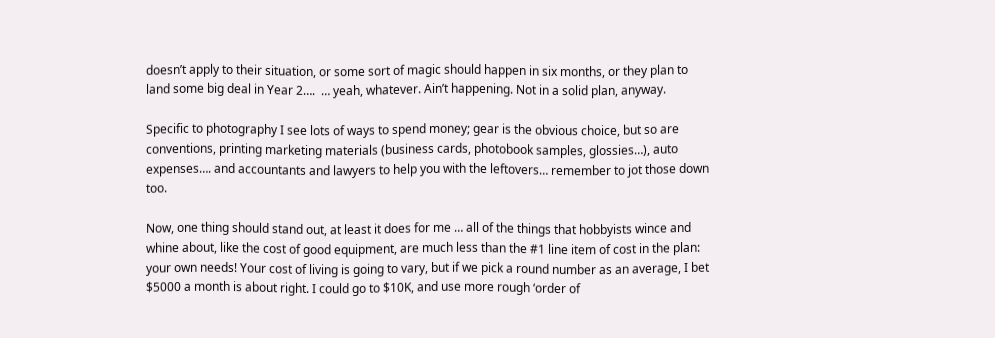doesn’t apply to their situation, or some sort of magic should happen in six months, or they plan to land some big deal in Year 2….  … yeah, whatever. Ain’t happening. Not in a solid plan, anyway.

Specific to photography I see lots of ways to spend money; gear is the obvious choice, but so are conventions, printing marketing materials (business cards, photobook samples, glossies…), auto expenses…. and accountants and lawyers to help you with the leftovers… remember to jot those down too.

Now, one thing should stand out, at least it does for me … all of the things that hobbyists wince and whine about, like the cost of good equipment, are much less than the #1 line item of cost in the plan: your own needs! Your cost of living is going to vary, but if we pick a round number as an average, I bet $5000 a month is about right. I could go to $10K, and use more rough ‘order of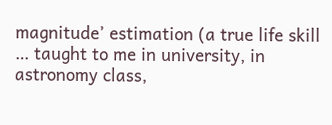magnitude’ estimation (a true life skill … taught to me in university, in astronomy class,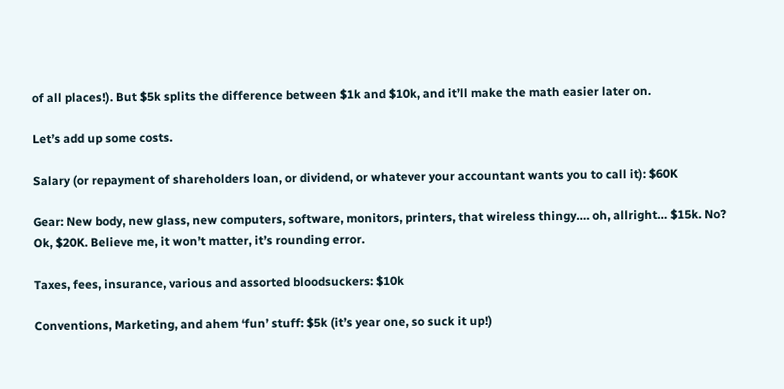of all places!). But $5k splits the difference between $1k and $10k, and it’ll make the math easier later on.

Let’s add up some costs.

Salary (or repayment of shareholders loan, or dividend, or whatever your accountant wants you to call it): $60K

Gear: New body, new glass, new computers, software, monitors, printers, that wireless thingy…. oh, allright… $15k. No? Ok, $20K. Believe me, it won’t matter, it’s rounding error.

Taxes, fees, insurance, various and assorted bloodsuckers: $10k

Conventions, Marketing, and ahem ‘fun’ stuff: $5k (it’s year one, so suck it up!)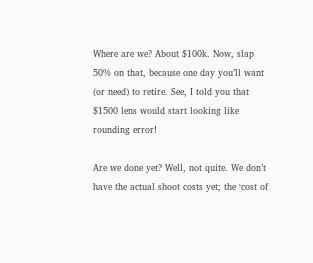Where are we? About $100k. Now, slap 50% on that, because one day you’ll want (or need) to retire. See, I told you that $1500 lens would start looking like rounding error!

Are we done yet? Well, not quite. We don’t have the actual shoot costs yet; the ‘cost of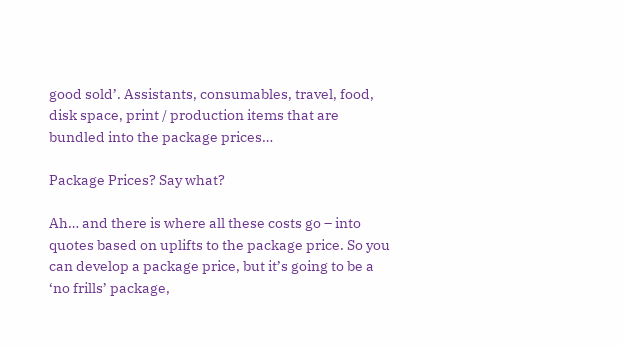good sold’. Assistants, consumables, travel, food, disk space, print / production items that are bundled into the package prices…

Package Prices? Say what?

Ah… and there is where all these costs go – into quotes based on uplifts to the package price. So you can develop a package price, but it’s going to be a ‘no frills’ package,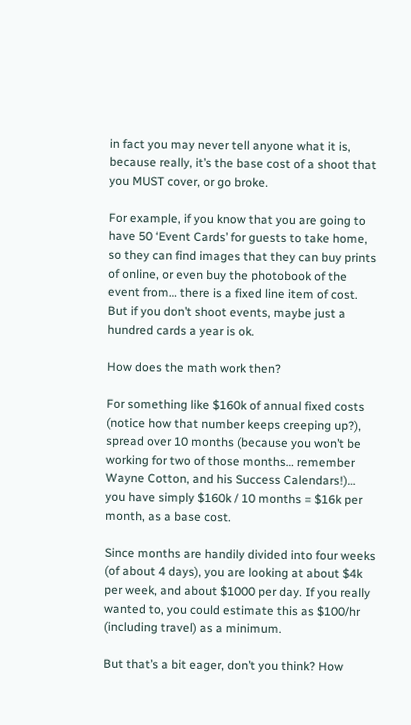in fact you may never tell anyone what it is, because really, it’s the base cost of a shoot that you MUST cover, or go broke.

For example, if you know that you are going to have 50 ‘Event Cards’ for guests to take home, so they can find images that they can buy prints of online, or even buy the photobook of the event from… there is a fixed line item of cost. But if you don’t shoot events, maybe just a hundred cards a year is ok.

How does the math work then?

For something like $160k of annual fixed costs (notice how that number keeps creeping up?), spread over 10 months (because you won’t be working for two of those months… remember Wayne Cotton, and his Success Calendars!)… you have simply $160k / 10 months = $16k per month, as a base cost.

Since months are handily divided into four weeks (of about 4 days), you are looking at about $4k per week, and about $1000 per day. If you really wanted to, you could estimate this as $100/hr (including travel) as a minimum.

But that’s a bit eager, don’t you think? How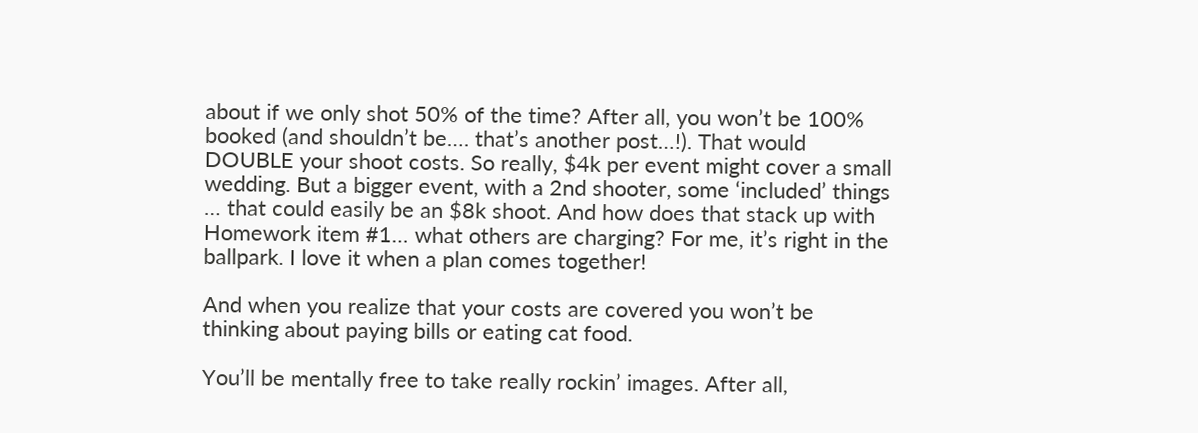about if we only shot 50% of the time? After all, you won’t be 100% booked (and shouldn’t be…. that’s another post…!). That would DOUBLE your shoot costs. So really, $4k per event might cover a small wedding. But a bigger event, with a 2nd shooter, some ‘included’ things … that could easily be an $8k shoot. And how does that stack up with Homework item #1… what others are charging? For me, it’s right in the ballpark. I love it when a plan comes together!

And when you realize that your costs are covered you won’t be thinking about paying bills or eating cat food.

You’ll be mentally free to take really rockin’ images. After all,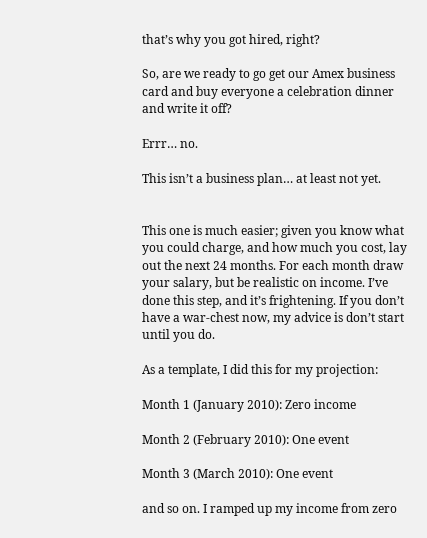that’s why you got hired, right?

So, are we ready to go get our Amex business card and buy everyone a celebration dinner and write it off?

Errr… no.

This isn’t a business plan… at least not yet.


This one is much easier; given you know what you could charge, and how much you cost, lay out the next 24 months. For each month draw your salary, but be realistic on income. I’ve done this step, and it’s frightening. If you don’t have a war-chest now, my advice is don’t start until you do.

As a template, I did this for my projection:

Month 1 (January 2010): Zero income

Month 2 (February 2010): One event

Month 3 (March 2010): One event

and so on. I ramped up my income from zero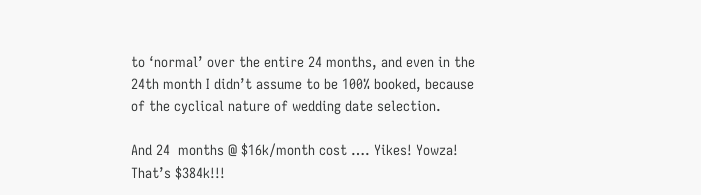to ‘normal’ over the entire 24 months, and even in the 24th month I didn’t assume to be 100% booked, because of the cyclical nature of wedding date selection.

And 24  months @ $16k/month cost …. Yikes! Yowza! That’s $384k!!!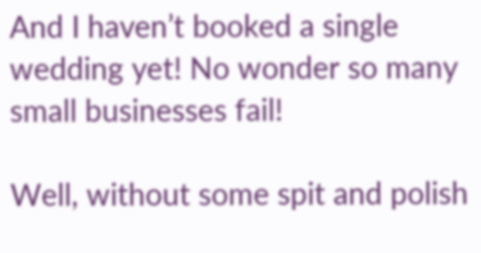And I haven’t booked a single wedding yet! No wonder so many small businesses fail!

Well, without some spit and polish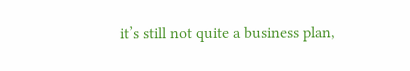it’s still not quite a business plan,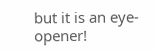but it is an eye-opener!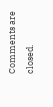Comments are closed.